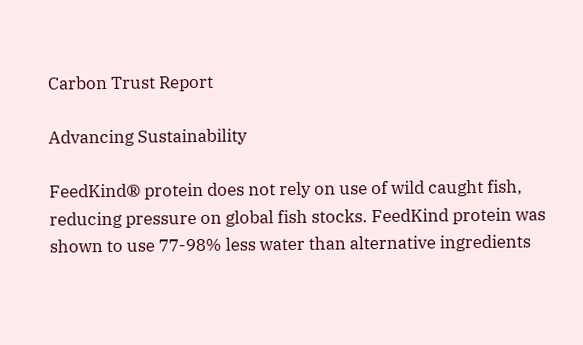Carbon Trust Report

Advancing Sustainability

FeedKind® protein does not rely on use of wild caught fish, reducing pressure on global fish stocks. FeedKind protein was shown to use 77-98% less water than alternative ingredients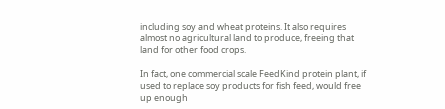including soy and wheat proteins. It also requires almost no agricultural land to produce, freeing that land for other food crops.

In fact, one commercial scale FeedKind protein plant, if used to replace soy products for fish feed, would free up enough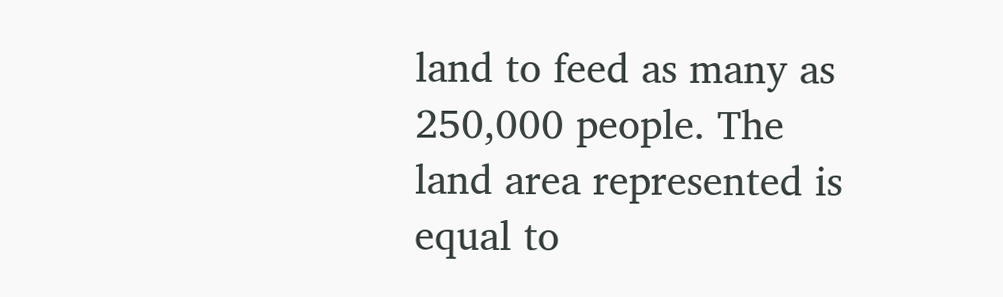land to feed as many as 250,000 people. The land area represented is equal to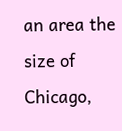an area the size of Chicago,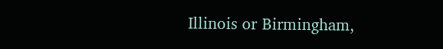Illinois or Birmingham,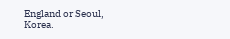England or Seoul, Korea.